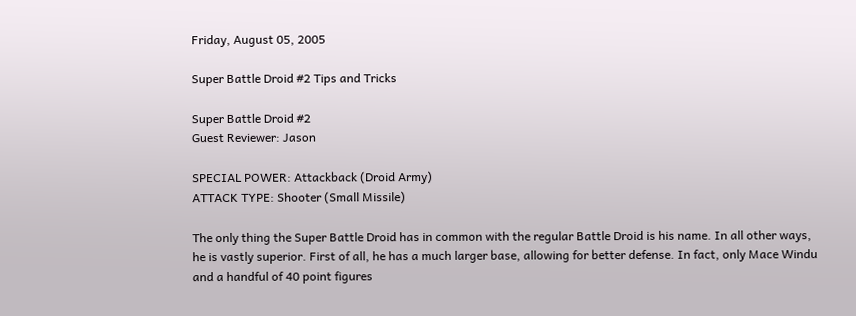Friday, August 05, 2005

Super Battle Droid #2 Tips and Tricks

Super Battle Droid #2
Guest Reviewer: Jason

SPECIAL POWER: Attackback (Droid Army)
ATTACK TYPE: Shooter (Small Missile)

The only thing the Super Battle Droid has in common with the regular Battle Droid is his name. In all other ways, he is vastly superior. First of all, he has a much larger base, allowing for better defense. In fact, only Mace Windu and a handful of 40 point figures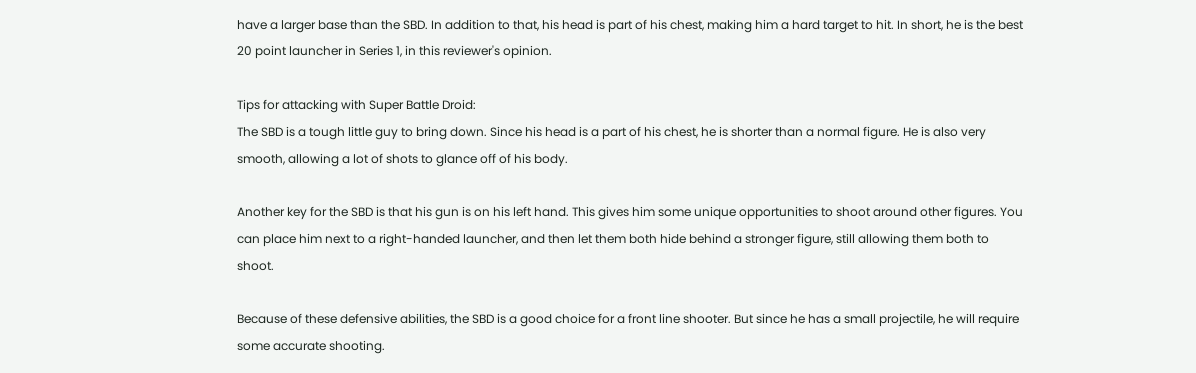have a larger base than the SBD. In addition to that, his head is part of his chest, making him a hard target to hit. In short, he is the best 20 point launcher in Series 1, in this reviewer's opinion.

Tips for attacking with Super Battle Droid:
The SBD is a tough little guy to bring down. Since his head is a part of his chest, he is shorter than a normal figure. He is also very smooth, allowing a lot of shots to glance off of his body.

Another key for the SBD is that his gun is on his left hand. This gives him some unique opportunities to shoot around other figures. You can place him next to a right-handed launcher, and then let them both hide behind a stronger figure, still allowing them both to shoot.

Because of these defensive abilities, the SBD is a good choice for a front line shooter. But since he has a small projectile, he will require some accurate shooting.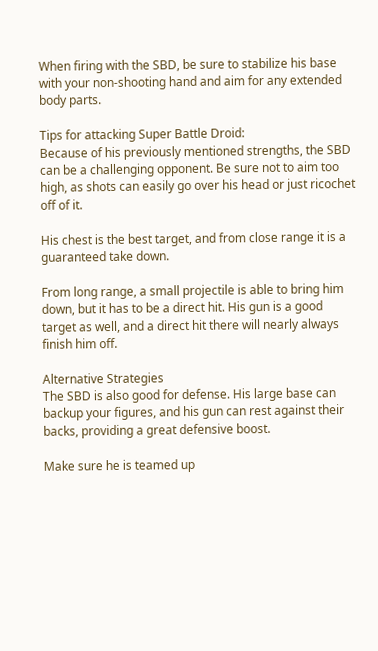When firing with the SBD, be sure to stabilize his base with your non-shooting hand and aim for any extended body parts.

Tips for attacking Super Battle Droid:
Because of his previously mentioned strengths, the SBD can be a challenging opponent. Be sure not to aim too high, as shots can easily go over his head or just ricochet off of it.

His chest is the best target, and from close range it is a guaranteed take down.

From long range, a small projectile is able to bring him down, but it has to be a direct hit. His gun is a good target as well, and a direct hit there will nearly always finish him off.

Alternative Strategies
The SBD is also good for defense. His large base can backup your figures, and his gun can rest against their backs, providing a great defensive boost.

Make sure he is teamed up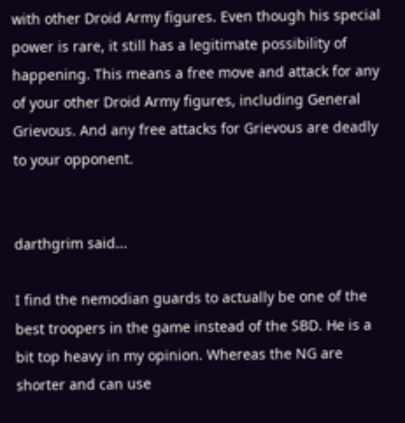with other Droid Army figures. Even though his special power is rare, it still has a legitimate possibility of happening. This means a free move and attack for any of your other Droid Army figures, including General Grievous. And any free attacks for Grievous are deadly to your opponent.


darthgrim said...

I find the nemodian guards to actually be one of the best troopers in the game instead of the SBD. He is a bit top heavy in my opinion. Whereas the NG are shorter and can use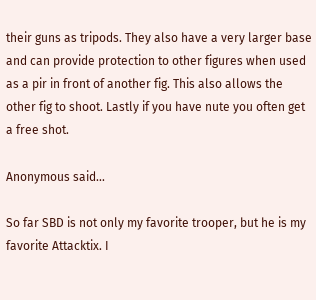their guns as tripods. They also have a very larger base and can provide protection to other figures when used as a pir in front of another fig. This also allows the other fig to shoot. Lastly if you have nute you often get a free shot.

Anonymous said...

So far SBD is not only my favorite trooper, but he is my favorite Attacktix. I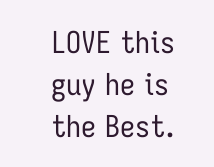LOVE this guy he is the Best.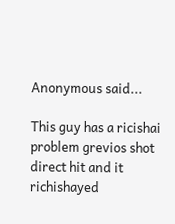Anonymous said...

This guy has a ricishai problem grevios shot direct hit and it richishayed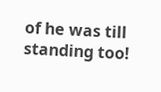of he was till standing too!